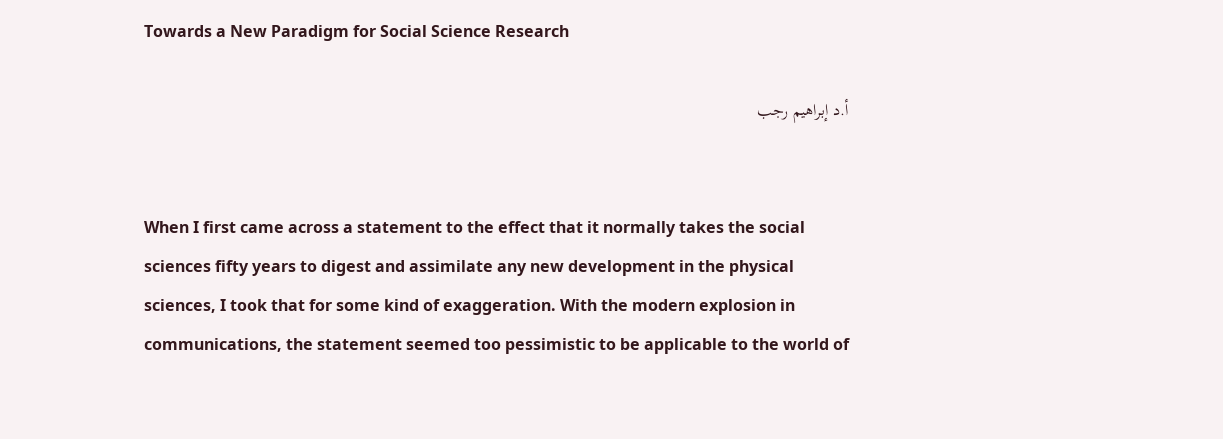Towards a New Paradigm for Social Science Research

أ.د إبراهيم رجب


When I first came across a statement to the effect that it normally takes the social sciences fifty years to digest and assimilate any new development in the physical sciences, I took that for some kind of exaggeration. With the modern explosion in communications, the statement seemed too pessimistic to be applicable to the world of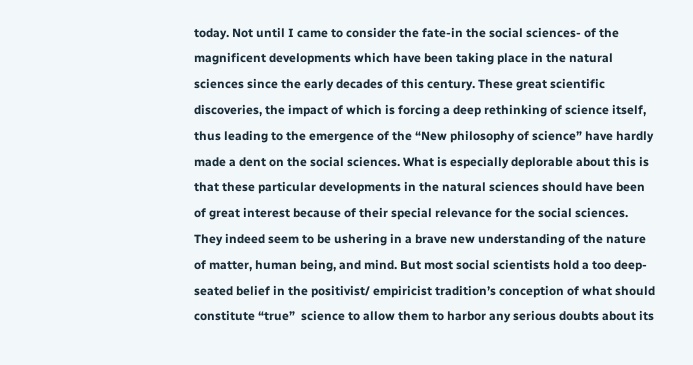today. Not until I came to consider the fate-in the social sciences- of the magnificent developments which have been taking place in the natural sciences since the early decades of this century. These great scientific discoveries, the impact of which is forcing a deep rethinking of science itself, thus leading to the emergence of the “New philosophy of science” have hardly made a dent on the social sciences. What is especially deplorable about this is that these particular developments in the natural sciences should have been of great interest because of their special relevance for the social sciences. They indeed seem to be ushering in a brave new understanding of the nature of matter, human being, and mind. But most social scientists hold a too deep-seated belief in the positivist/ empiricist tradition’s conception of what should constitute “true”  science to allow them to harbor any serious doubts about its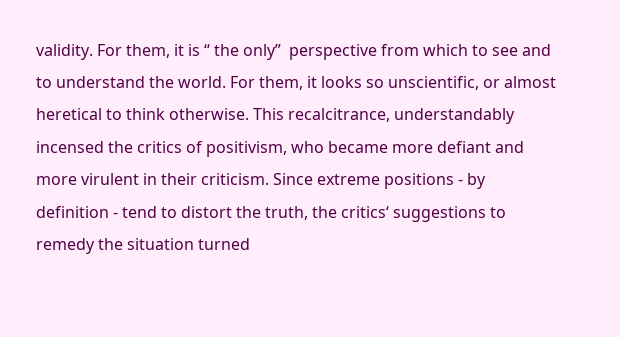validity. For them, it is “ the only”  perspective from which to see and to understand the world. For them, it looks so unscientific, or almost heretical to think otherwise. This recalcitrance, understandably incensed the critics of positivism, who became more defiant and more virulent in their criticism. Since extreme positions - by definition - tend to distort the truth, the critics‘ suggestions to remedy the situation turned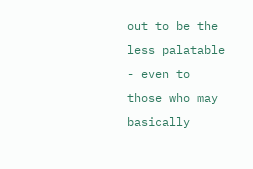out to be the less palatable - even to those who may basically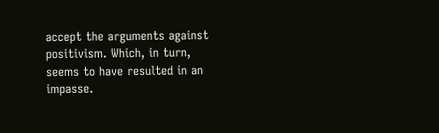accept the arguments against positivism. Which, in turn, seems to have resulted in an impasse.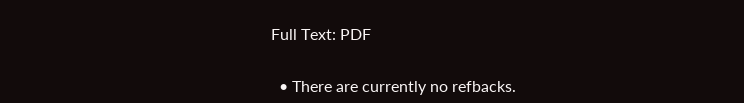Full Text: PDF


  • There are currently no refbacks.